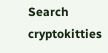Search cryptokitties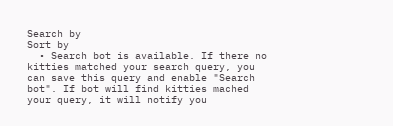Search by
Sort by
  • Search bot is available. If there no kitties matched your search query, you can save this query and enable "Search bot". If bot will find kitties mached your query, it will notify you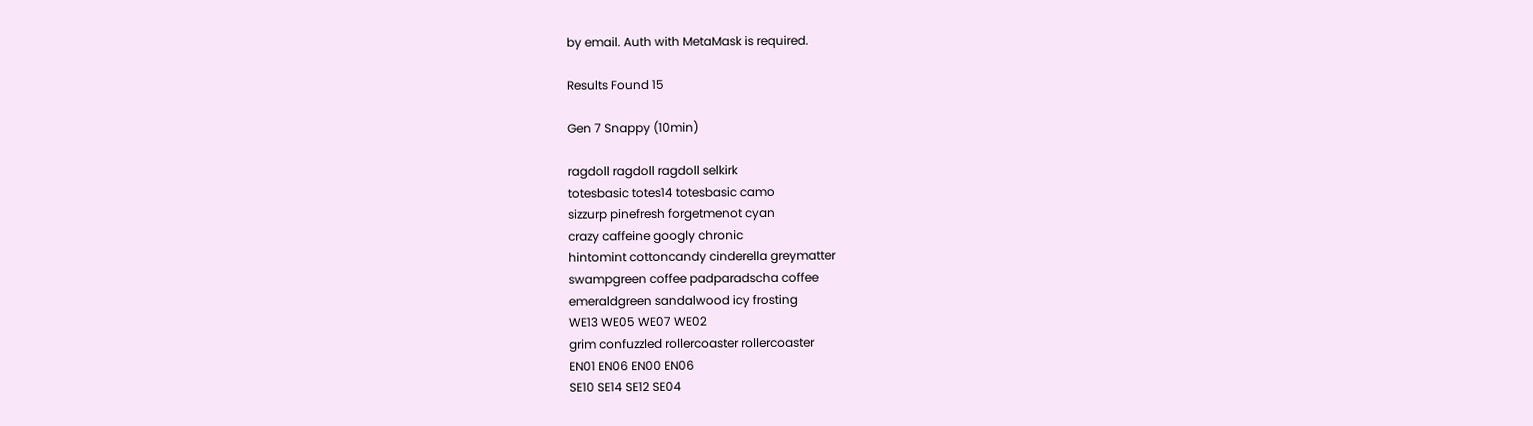by email. Auth with MetaMask is required.

Results Found 15

Gen 7 Snappy (10min)

ragdoll ragdoll ragdoll selkirk
totesbasic totes14 totesbasic camo
sizzurp pinefresh forgetmenot cyan
crazy caffeine googly chronic
hintomint cottoncandy cinderella greymatter
swampgreen coffee padparadscha coffee
emeraldgreen sandalwood icy frosting
WE13 WE05 WE07 WE02
grim confuzzled rollercoaster rollercoaster
EN01 EN06 EN00 EN06
SE10 SE14 SE12 SE04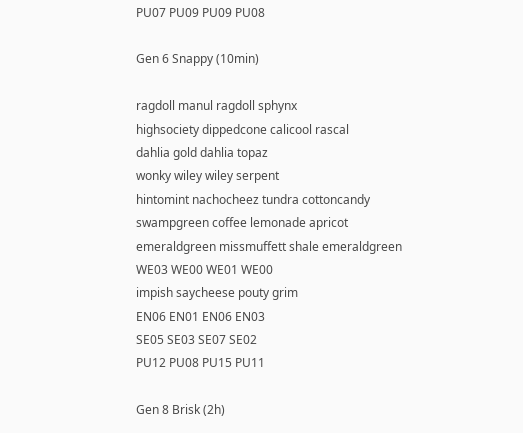PU07 PU09 PU09 PU08

Gen 6 Snappy (10min)

ragdoll manul ragdoll sphynx
highsociety dippedcone calicool rascal
dahlia gold dahlia topaz
wonky wiley wiley serpent
hintomint nachocheez tundra cottoncandy
swampgreen coffee lemonade apricot
emeraldgreen missmuffett shale emeraldgreen
WE03 WE00 WE01 WE00
impish saycheese pouty grim
EN06 EN01 EN06 EN03
SE05 SE03 SE07 SE02
PU12 PU08 PU15 PU11

Gen 8 Brisk (2h)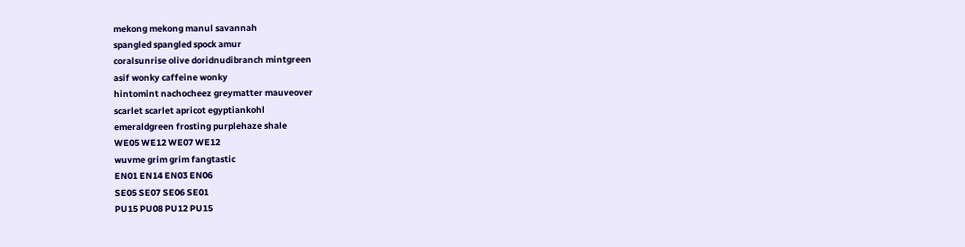mekong mekong manul savannah
spangled spangled spock amur
coralsunrise olive doridnudibranch mintgreen
asif wonky caffeine wonky
hintomint nachocheez greymatter mauveover
scarlet scarlet apricot egyptiankohl
emeraldgreen frosting purplehaze shale
WE05 WE12 WE07 WE12
wuvme grim grim fangtastic
EN01 EN14 EN03 EN06
SE05 SE07 SE06 SE01
PU15 PU08 PU12 PU15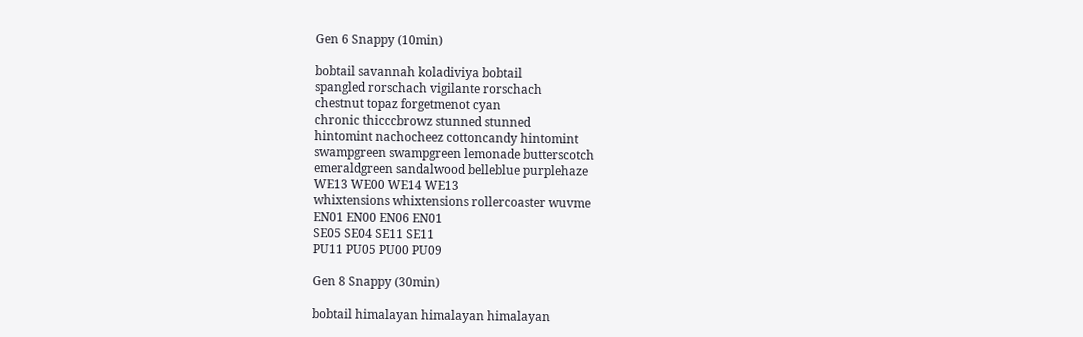Gen 6 Snappy (10min)

bobtail savannah koladiviya bobtail
spangled rorschach vigilante rorschach
chestnut topaz forgetmenot cyan
chronic thicccbrowz stunned stunned
hintomint nachocheez cottoncandy hintomint
swampgreen swampgreen lemonade butterscotch
emeraldgreen sandalwood belleblue purplehaze
WE13 WE00 WE14 WE13
whixtensions whixtensions rollercoaster wuvme
EN01 EN00 EN06 EN01
SE05 SE04 SE11 SE11
PU11 PU05 PU00 PU09

Gen 8 Snappy (30min)

bobtail himalayan himalayan himalayan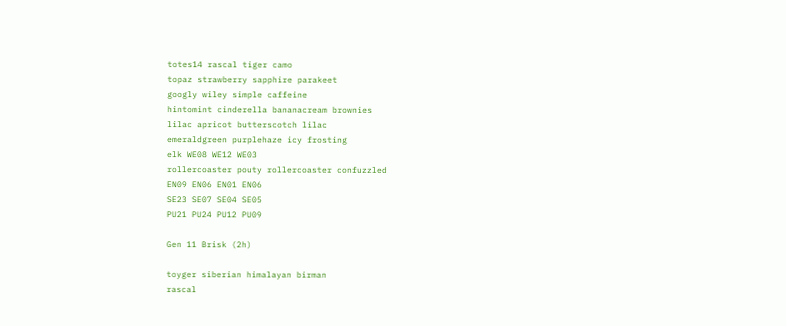totes14 rascal tiger camo
topaz strawberry sapphire parakeet
googly wiley simple caffeine
hintomint cinderella bananacream brownies
lilac apricot butterscotch lilac
emeraldgreen purplehaze icy frosting
elk WE08 WE12 WE03
rollercoaster pouty rollercoaster confuzzled
EN09 EN06 EN01 EN06
SE23 SE07 SE04 SE05
PU21 PU24 PU12 PU09

Gen 11 Brisk (2h)

toyger siberian himalayan birman
rascal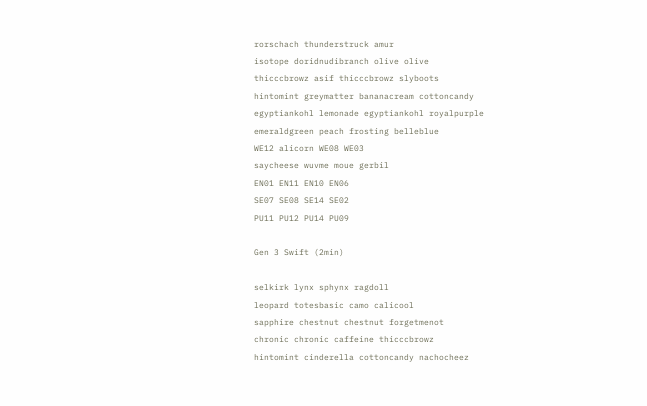rorschach thunderstruck amur
isotope doridnudibranch olive olive
thicccbrowz asif thicccbrowz slyboots
hintomint greymatter bananacream cottoncandy
egyptiankohl lemonade egyptiankohl royalpurple
emeraldgreen peach frosting belleblue
WE12 alicorn WE08 WE03
saycheese wuvme moue gerbil
EN01 EN11 EN10 EN06
SE07 SE08 SE14 SE02
PU11 PU12 PU14 PU09

Gen 3 Swift (2min)

selkirk lynx sphynx ragdoll
leopard totesbasic camo calicool
sapphire chestnut chestnut forgetmenot
chronic chronic caffeine thicccbrowz
hintomint cinderella cottoncandy nachocheez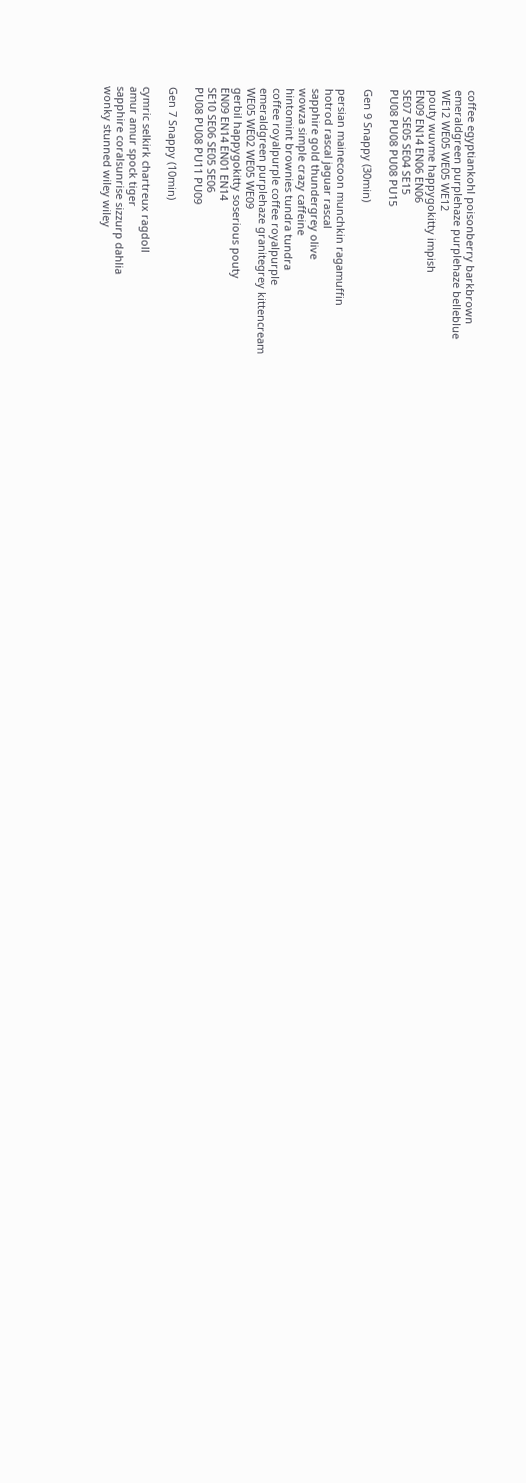coffee egyptiankohl poisonberry barkbrown
emeraldgreen purplehaze purplehaze belleblue
WE12 WE05 WE05 WE12
pouty wuvme happygokitty impish
EN09 EN14 EN06 EN06
SE07 SE05 SE04 SE15
PU08 PU08 PU08 PU15

Gen 9 Snappy (30min)

persian mainecoon munchkin ragamuffin
hotrod rascal jaguar rascal
sapphire gold thundergrey olive
wowza simple crazy caffeine
hintomint brownies tundra tundra
coffee royalpurple coffee royalpurple
emeraldgreen purplehaze granitegrey kittencream
WE05 WE02 WE05 WE09
gerbil happygokitty soserious pouty
EN09 EN14 EN01 EN14
SE10 SE06 SE05 SE06
PU08 PU08 PU11 PU09

Gen 7 Snappy (10min)

cymric selkirk chartreux ragdoll
amur amur spock tiger
sapphire coralsunrise sizzurp dahlia
wonky stunned wiley wiley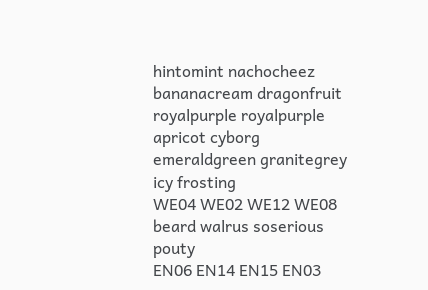hintomint nachocheez bananacream dragonfruit
royalpurple royalpurple apricot cyborg
emeraldgreen granitegrey icy frosting
WE04 WE02 WE12 WE08
beard walrus soserious pouty
EN06 EN14 EN15 EN03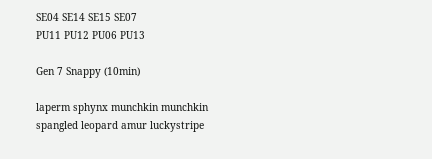SE04 SE14 SE15 SE07
PU11 PU12 PU06 PU13

Gen 7 Snappy (10min)

laperm sphynx munchkin munchkin
spangled leopard amur luckystripe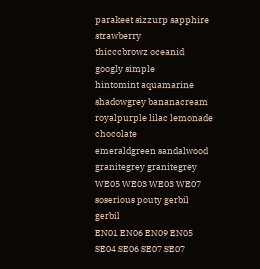parakeet sizzurp sapphire strawberry
thicccbrowz oceanid googly simple
hintomint aquamarine shadowgrey bananacream
royalpurple lilac lemonade chocolate
emeraldgreen sandalwood granitegrey granitegrey
WE05 WE03 WE03 WE07
soserious pouty gerbil gerbil
EN01 EN06 EN09 EN05
SE04 SE06 SE07 SE07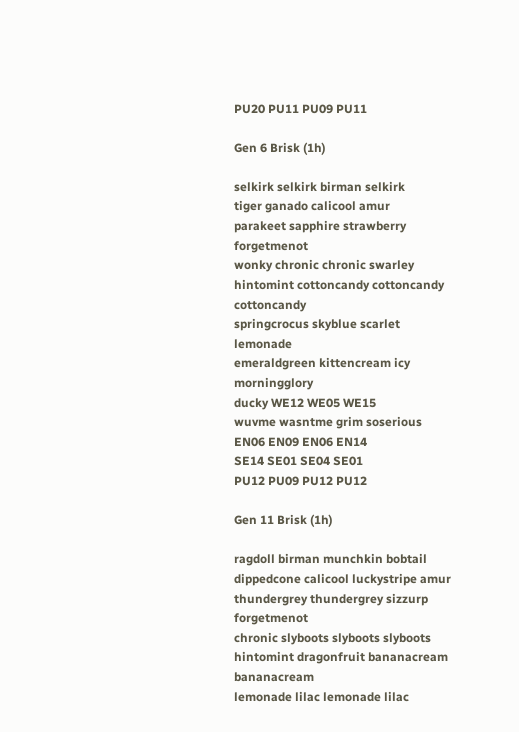PU20 PU11 PU09 PU11

Gen 6 Brisk (1h)

selkirk selkirk birman selkirk
tiger ganado calicool amur
parakeet sapphire strawberry forgetmenot
wonky chronic chronic swarley
hintomint cottoncandy cottoncandy cottoncandy
springcrocus skyblue scarlet lemonade
emeraldgreen kittencream icy morningglory
ducky WE12 WE05 WE15
wuvme wasntme grim soserious
EN06 EN09 EN06 EN14
SE14 SE01 SE04 SE01
PU12 PU09 PU12 PU12

Gen 11 Brisk (1h)

ragdoll birman munchkin bobtail
dippedcone calicool luckystripe amur
thundergrey thundergrey sizzurp forgetmenot
chronic slyboots slyboots slyboots
hintomint dragonfruit bananacream bananacream
lemonade lilac lemonade lilac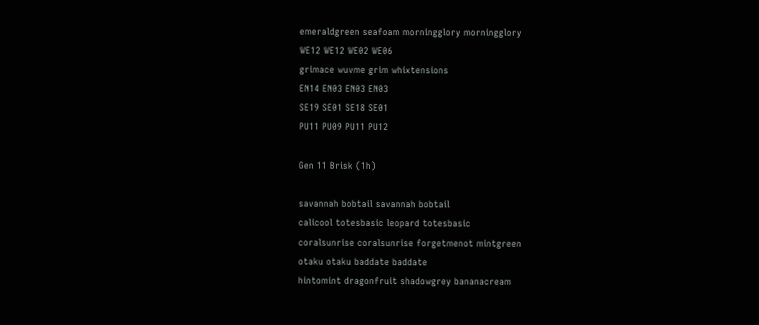emeraldgreen seafoam morningglory morningglory
WE12 WE12 WE02 WE06
grimace wuvme grim whixtensions
EN14 EN03 EN03 EN03
SE19 SE01 SE18 SE01
PU11 PU09 PU11 PU12

Gen 11 Brisk (1h)

savannah bobtail savannah bobtail
calicool totesbasic leopard totesbasic
coralsunrise coralsunrise forgetmenot mintgreen
otaku otaku baddate baddate
hintomint dragonfruit shadowgrey bananacream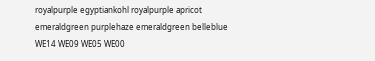royalpurple egyptiankohl royalpurple apricot
emeraldgreen purplehaze emeraldgreen belleblue
WE14 WE09 WE05 WE00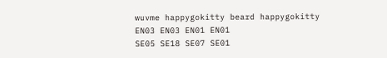wuvme happygokitty beard happygokitty
EN03 EN03 EN01 EN01
SE05 SE18 SE07 SE01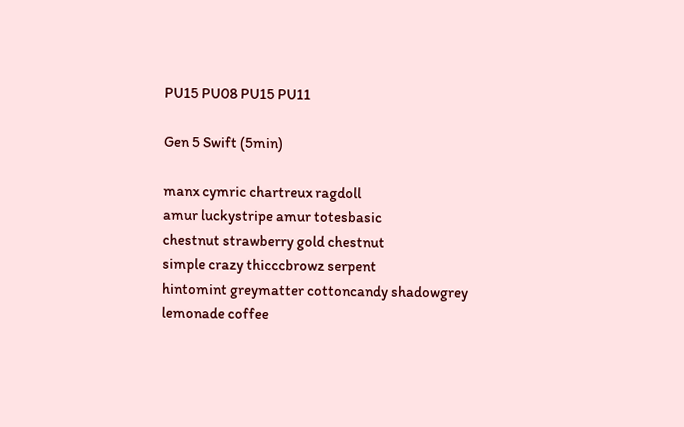PU15 PU08 PU15 PU11

Gen 5 Swift (5min)

manx cymric chartreux ragdoll
amur luckystripe amur totesbasic
chestnut strawberry gold chestnut
simple crazy thicccbrowz serpent
hintomint greymatter cottoncandy shadowgrey
lemonade coffee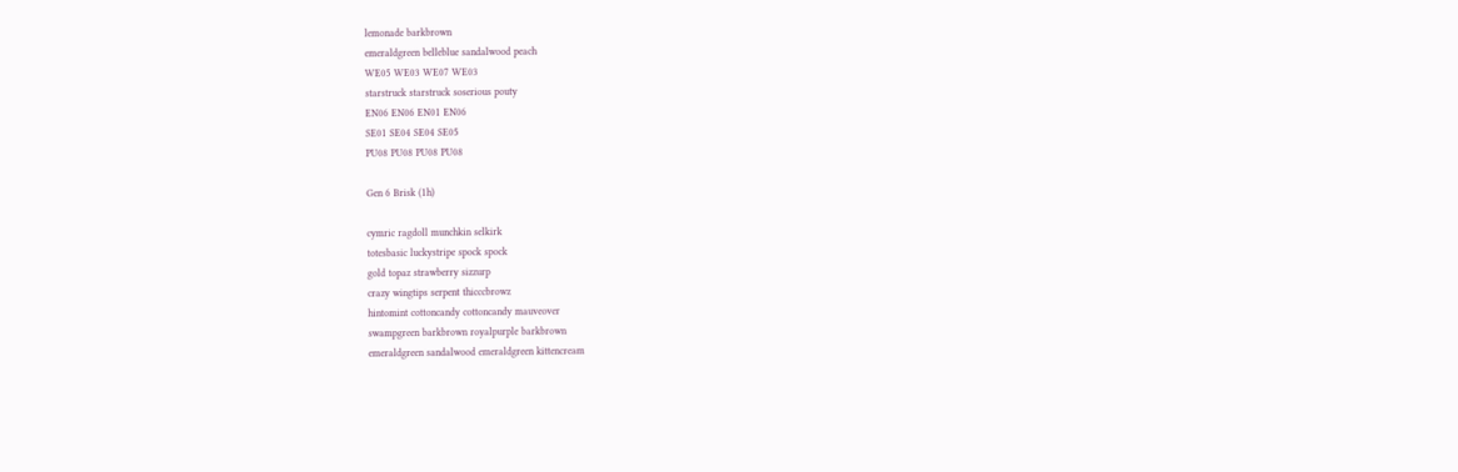lemonade barkbrown
emeraldgreen belleblue sandalwood peach
WE05 WE03 WE07 WE03
starstruck starstruck soserious pouty
EN06 EN06 EN01 EN06
SE01 SE04 SE04 SE05
PU08 PU08 PU08 PU08

Gen 6 Brisk (1h)

cymric ragdoll munchkin selkirk
totesbasic luckystripe spock spock
gold topaz strawberry sizzurp
crazy wingtips serpent thicccbrowz
hintomint cottoncandy cottoncandy mauveover
swampgreen barkbrown royalpurple barkbrown
emeraldgreen sandalwood emeraldgreen kittencream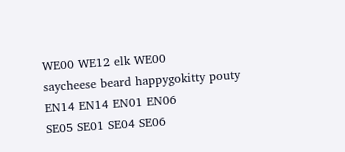WE00 WE12 elk WE00
saycheese beard happygokitty pouty
EN14 EN14 EN01 EN06
SE05 SE01 SE04 SE06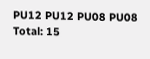PU12 PU12 PU08 PU08
Total: 15